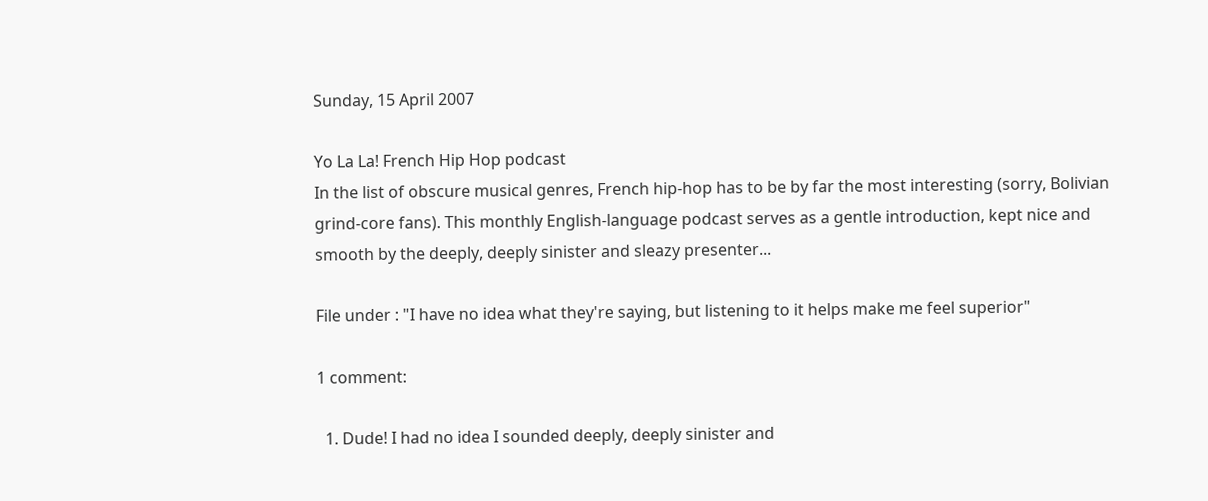Sunday, 15 April 2007

Yo La La! French Hip Hop podcast
In the list of obscure musical genres, French hip-hop has to be by far the most interesting (sorry, Bolivian grind-core fans). This monthly English-language podcast serves as a gentle introduction, kept nice and smooth by the deeply, deeply sinister and sleazy presenter...

File under : "I have no idea what they're saying, but listening to it helps make me feel superior"

1 comment:

  1. Dude! I had no idea I sounded deeply, deeply sinister and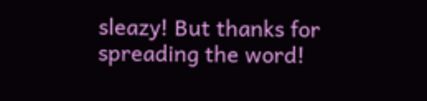sleazy! But thanks for spreading the word!